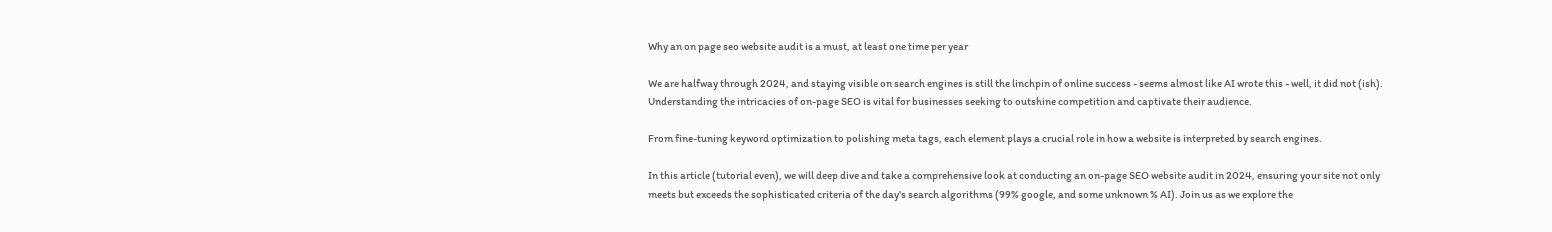Why an on page seo website audit is a must, at least one time per year

We are halfway through 2024, and staying visible on search engines is still the linchpin of online success - seems almost like AI wrote this - well, it did not (ish). Understanding the intricacies of on-page SEO is vital for businesses seeking to outshine competition and captivate their audience.

From fine-tuning keyword optimization to polishing meta tags, each element plays a crucial role in how a website is interpreted by search engines.

In this article (tutorial even), we will deep dive and take a comprehensive look at conducting an on-page SEO website audit in 2024, ensuring your site not only meets but exceeds the sophisticated criteria of the day's search algorithms (99% google, and some unknown % AI). Join us as we explore the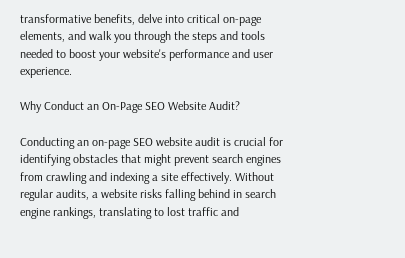transformative benefits, delve into critical on-page elements, and walk you through the steps and tools needed to boost your website's performance and user experience.

Why Conduct an On-Page SEO Website Audit?

Conducting an on-page SEO website audit is crucial for identifying obstacles that might prevent search engines from crawling and indexing a site effectively. Without regular audits, a website risks falling behind in search engine rankings, translating to lost traffic and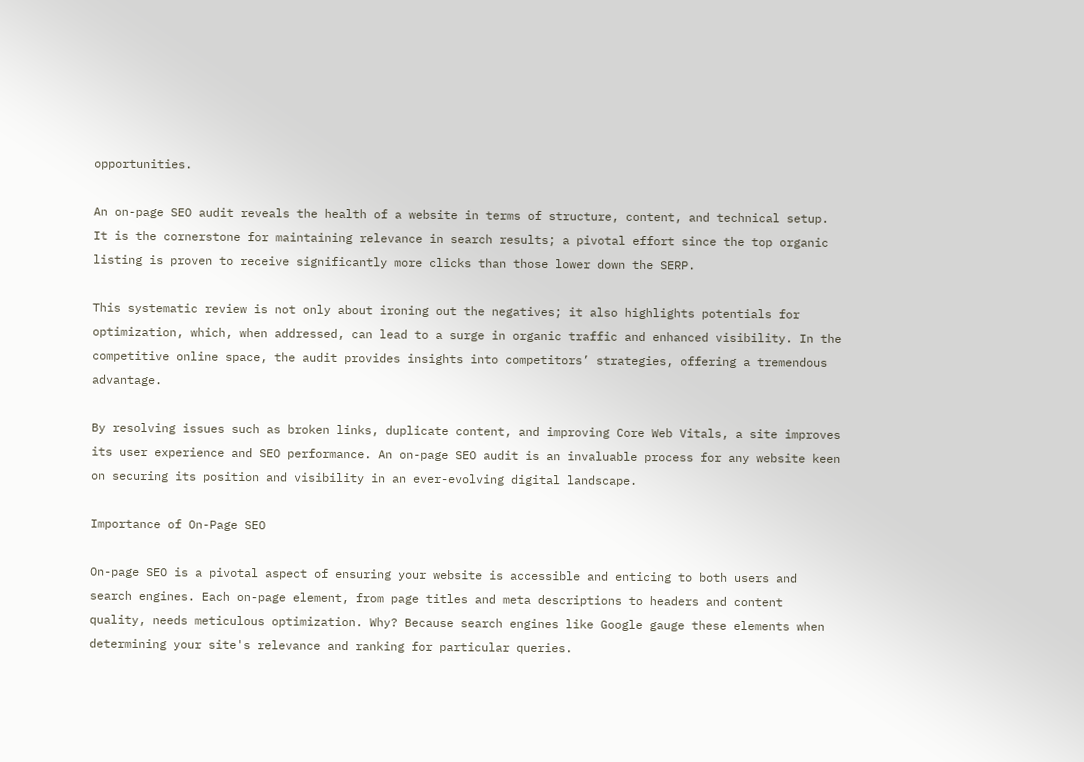opportunities.

An on-page SEO audit reveals the health of a website in terms of structure, content, and technical setup. It is the cornerstone for maintaining relevance in search results; a pivotal effort since the top organic listing is proven to receive significantly more clicks than those lower down the SERP.

This systematic review is not only about ironing out the negatives; it also highlights potentials for optimization, which, when addressed, can lead to a surge in organic traffic and enhanced visibility. In the competitive online space, the audit provides insights into competitors’ strategies, offering a tremendous advantage.

By resolving issues such as broken links, duplicate content, and improving Core Web Vitals, a site improves its user experience and SEO performance. An on-page SEO audit is an invaluable process for any website keen on securing its position and visibility in an ever-evolving digital landscape.

Importance of On-Page SEO

On-page SEO is a pivotal aspect of ensuring your website is accessible and enticing to both users and search engines. Each on-page element, from page titles and meta descriptions to headers and content quality, needs meticulous optimization. Why? Because search engines like Google gauge these elements when determining your site's relevance and ranking for particular queries.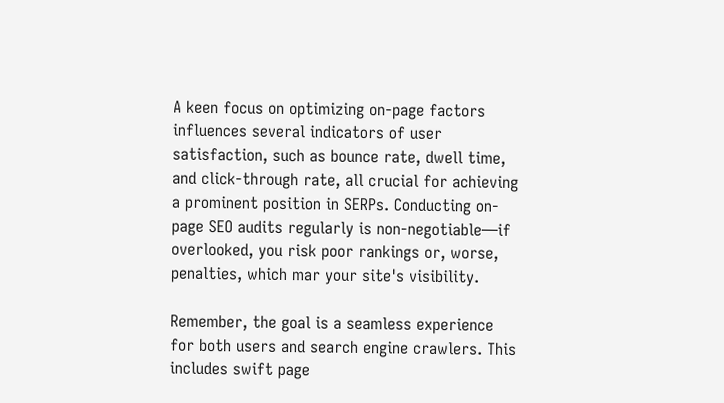A keen focus on optimizing on-page factors influences several indicators of user satisfaction, such as bounce rate, dwell time, and click-through rate, all crucial for achieving a prominent position in SERPs. Conducting on-page SEO audits regularly is non-negotiable—if overlooked, you risk poor rankings or, worse, penalties, which mar your site's visibility.

Remember, the goal is a seamless experience for both users and search engine crawlers. This includes swift page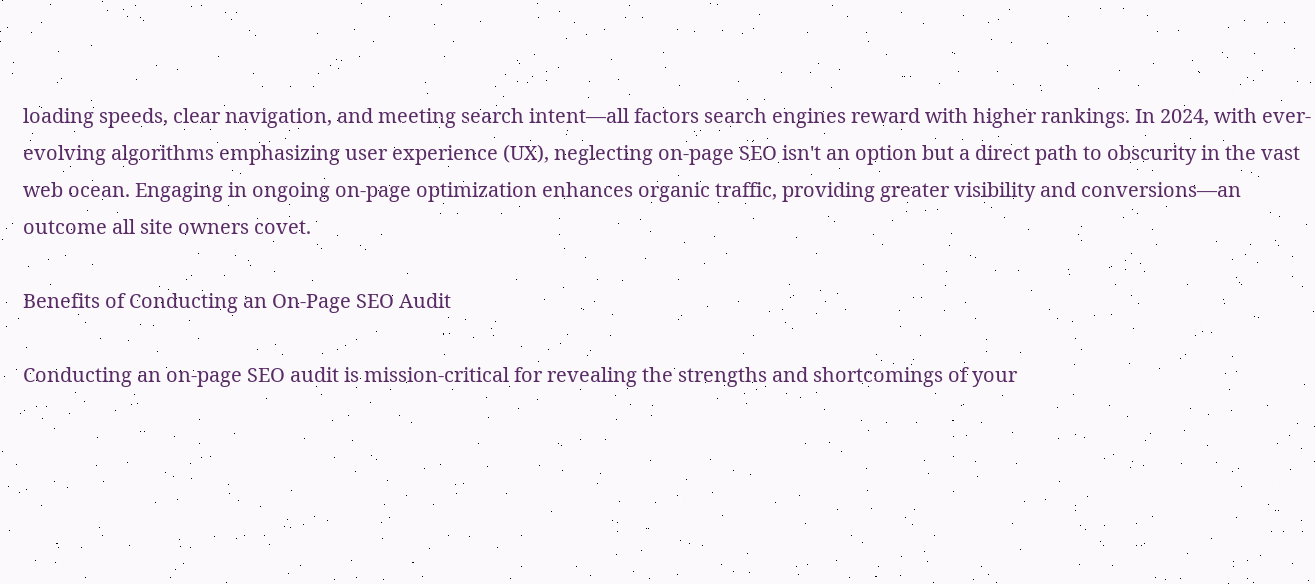loading speeds, clear navigation, and meeting search intent—all factors search engines reward with higher rankings. In 2024, with ever-evolving algorithms emphasizing user experience (UX), neglecting on-page SEO isn't an option but a direct path to obscurity in the vast web ocean. Engaging in ongoing on-page optimization enhances organic traffic, providing greater visibility and conversions—an outcome all site owners covet.

Benefits of Conducting an On-Page SEO Audit

Conducting an on-page SEO audit is mission-critical for revealing the strengths and shortcomings of your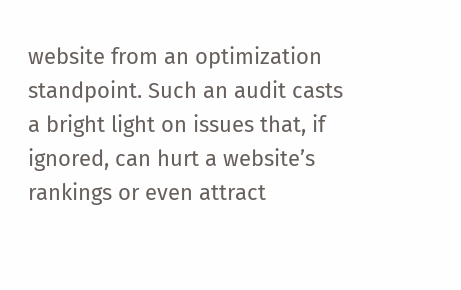website from an optimization standpoint. Such an audit casts a bright light on issues that, if ignored, can hurt a website’s rankings or even attract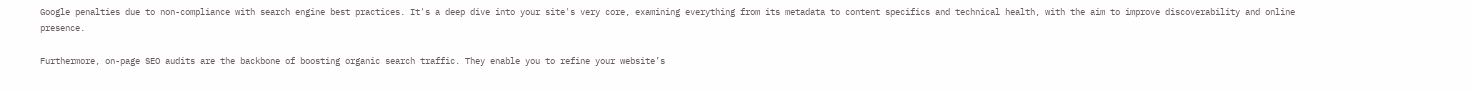Google penalties due to non-compliance with search engine best practices. It's a deep dive into your site's very core, examining everything from its metadata to content specifics and technical health, with the aim to improve discoverability and online presence.

Furthermore, on-page SEO audits are the backbone of boosting organic search traffic. They enable you to refine your website’s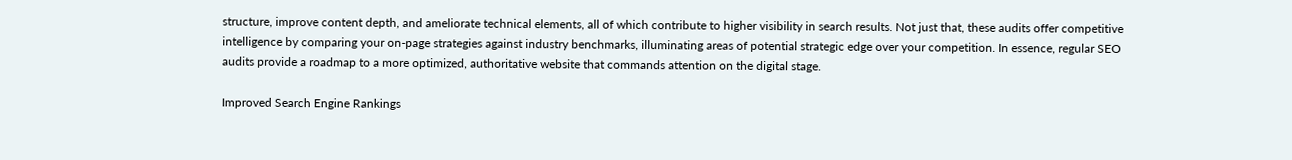structure, improve content depth, and ameliorate technical elements, all of which contribute to higher visibility in search results. Not just that, these audits offer competitive intelligence by comparing your on-page strategies against industry benchmarks, illuminating areas of potential strategic edge over your competition. In essence, regular SEO audits provide a roadmap to a more optimized, authoritative website that commands attention on the digital stage.

Improved Search Engine Rankings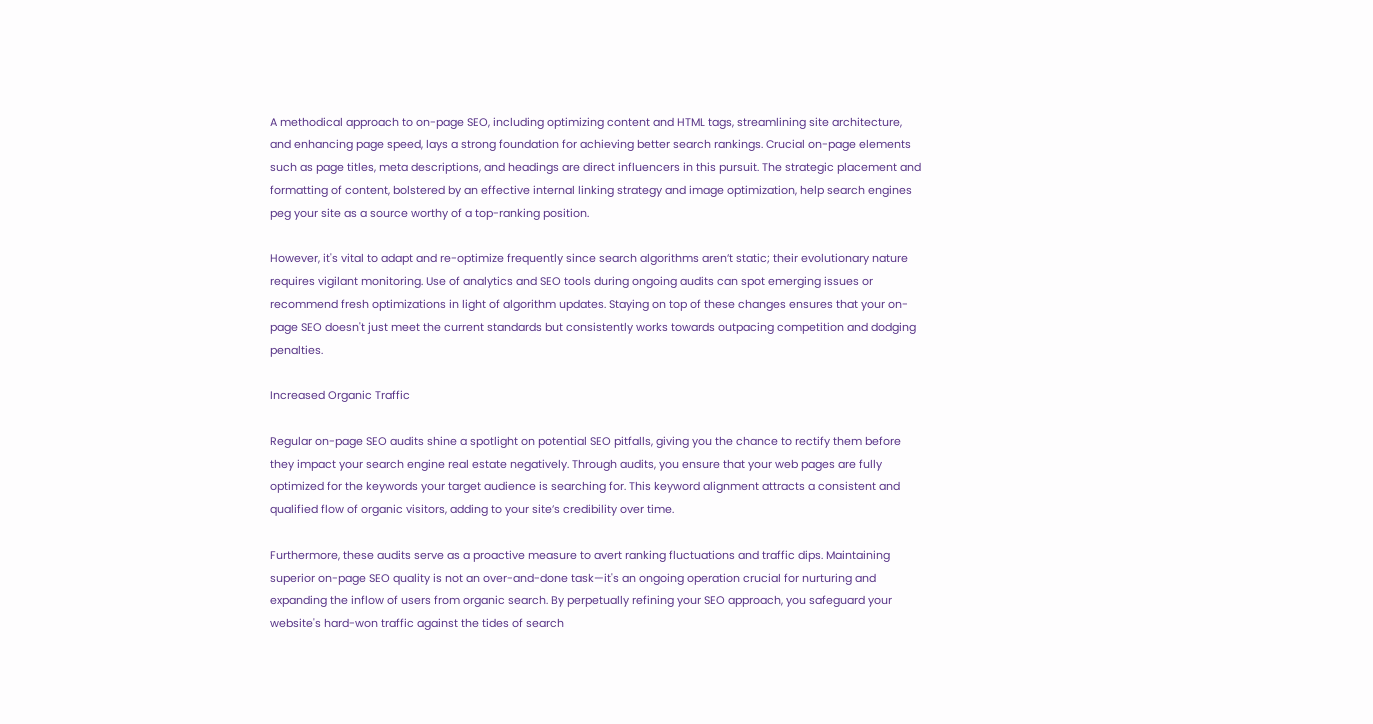A methodical approach to on-page SEO, including optimizing content and HTML tags, streamlining site architecture, and enhancing page speed, lays a strong foundation for achieving better search rankings. Crucial on-page elements such as page titles, meta descriptions, and headings are direct influencers in this pursuit. The strategic placement and formatting of content, bolstered by an effective internal linking strategy and image optimization, help search engines peg your site as a source worthy of a top-ranking position.

However, it's vital to adapt and re-optimize frequently since search algorithms aren’t static; their evolutionary nature requires vigilant monitoring. Use of analytics and SEO tools during ongoing audits can spot emerging issues or recommend fresh optimizations in light of algorithm updates. Staying on top of these changes ensures that your on-page SEO doesn't just meet the current standards but consistently works towards outpacing competition and dodging penalties.

Increased Organic Traffic

Regular on-page SEO audits shine a spotlight on potential SEO pitfalls, giving you the chance to rectify them before they impact your search engine real estate negatively. Through audits, you ensure that your web pages are fully optimized for the keywords your target audience is searching for. This keyword alignment attracts a consistent and qualified flow of organic visitors, adding to your site’s credibility over time.

Furthermore, these audits serve as a proactive measure to avert ranking fluctuations and traffic dips. Maintaining superior on-page SEO quality is not an over-and-done task—it's an ongoing operation crucial for nurturing and expanding the inflow of users from organic search. By perpetually refining your SEO approach, you safeguard your website's hard-won traffic against the tides of search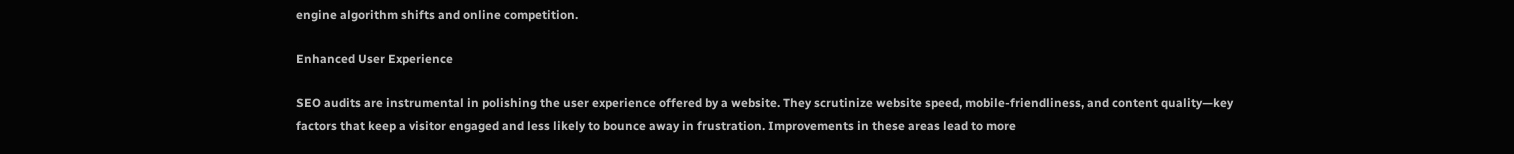engine algorithm shifts and online competition.

Enhanced User Experience

SEO audits are instrumental in polishing the user experience offered by a website. They scrutinize website speed, mobile-friendliness, and content quality—key factors that keep a visitor engaged and less likely to bounce away in frustration. Improvements in these areas lead to more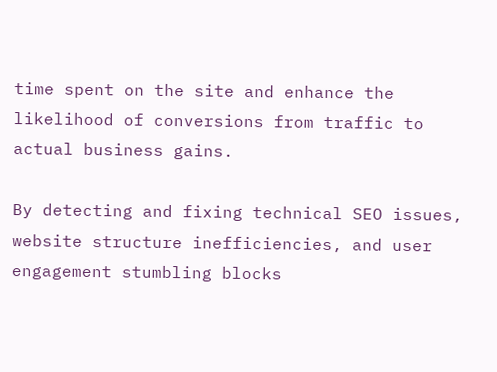time spent on the site and enhance the likelihood of conversions from traffic to actual business gains.

By detecting and fixing technical SEO issues, website structure inefficiencies, and user engagement stumbling blocks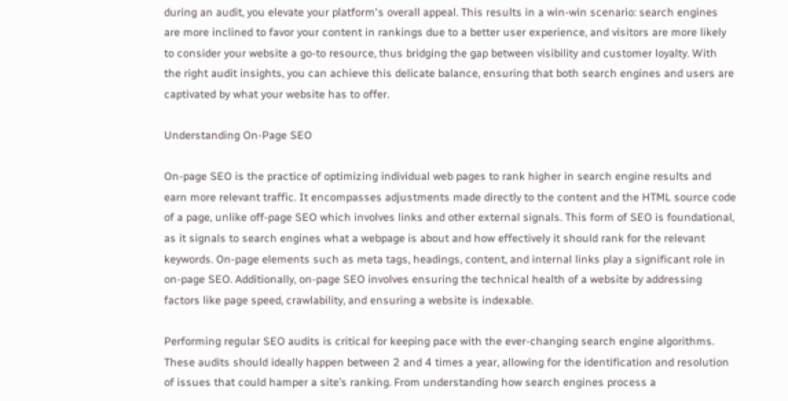during an audit, you elevate your platform's overall appeal. This results in a win-win scenario: search engines are more inclined to favor your content in rankings due to a better user experience, and visitors are more likely to consider your website a go-to resource, thus bridging the gap between visibility and customer loyalty. With the right audit insights, you can achieve this delicate balance, ensuring that both search engines and users are captivated by what your website has to offer.

Understanding On-Page SEO

On-page SEO is the practice of optimizing individual web pages to rank higher in search engine results and earn more relevant traffic. It encompasses adjustments made directly to the content and the HTML source code of a page, unlike off-page SEO which involves links and other external signals. This form of SEO is foundational, as it signals to search engines what a webpage is about and how effectively it should rank for the relevant keywords. On-page elements such as meta tags, headings, content, and internal links play a significant role in on-page SEO. Additionally, on-page SEO involves ensuring the technical health of a website by addressing factors like page speed, crawlability, and ensuring a website is indexable.

Performing regular SEO audits is critical for keeping pace with the ever-changing search engine algorithms. These audits should ideally happen between 2 and 4 times a year, allowing for the identification and resolution of issues that could hamper a site’s ranking. From understanding how search engines process a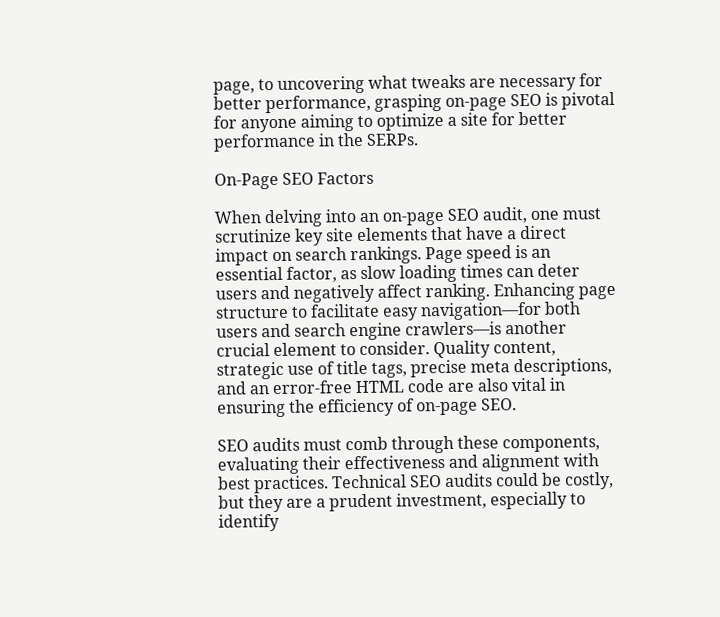page, to uncovering what tweaks are necessary for better performance, grasping on-page SEO is pivotal for anyone aiming to optimize a site for better performance in the SERPs.

On-Page SEO Factors

When delving into an on-page SEO audit, one must scrutinize key site elements that have a direct impact on search rankings. Page speed is an essential factor, as slow loading times can deter users and negatively affect ranking. Enhancing page structure to facilitate easy navigation—for both users and search engine crawlers—is another crucial element to consider. Quality content, strategic use of title tags, precise meta descriptions, and an error-free HTML code are also vital in ensuring the efficiency of on-page SEO.

SEO audits must comb through these components, evaluating their effectiveness and alignment with best practices. Technical SEO audits could be costly, but they are a prudent investment, especially to identify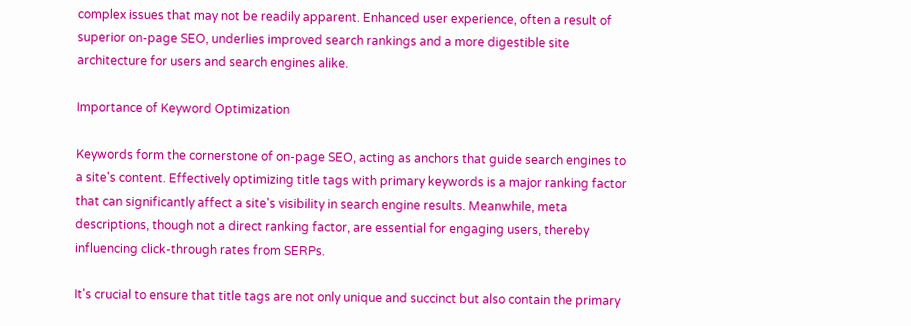complex issues that may not be readily apparent. Enhanced user experience, often a result of superior on-page SEO, underlies improved search rankings and a more digestible site architecture for users and search engines alike.

Importance of Keyword Optimization

Keywords form the cornerstone of on-page SEO, acting as anchors that guide search engines to a site's content. Effectively optimizing title tags with primary keywords is a major ranking factor that can significantly affect a site's visibility in search engine results. Meanwhile, meta descriptions, though not a direct ranking factor, are essential for engaging users, thereby influencing click-through rates from SERPs.

It's crucial to ensure that title tags are not only unique and succinct but also contain the primary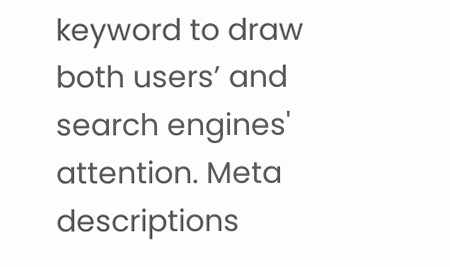keyword to draw both users’ and search engines' attention. Meta descriptions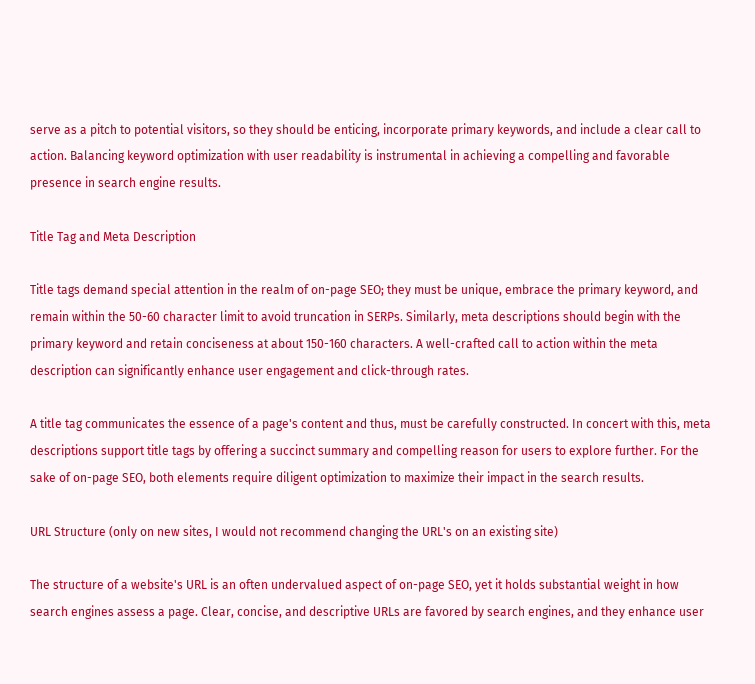serve as a pitch to potential visitors, so they should be enticing, incorporate primary keywords, and include a clear call to action. Balancing keyword optimization with user readability is instrumental in achieving a compelling and favorable presence in search engine results.

Title Tag and Meta Description

Title tags demand special attention in the realm of on-page SEO; they must be unique, embrace the primary keyword, and remain within the 50-60 character limit to avoid truncation in SERPs. Similarly, meta descriptions should begin with the primary keyword and retain conciseness at about 150-160 characters. A well-crafted call to action within the meta description can significantly enhance user engagement and click-through rates.

A title tag communicates the essence of a page's content and thus, must be carefully constructed. In concert with this, meta descriptions support title tags by offering a succinct summary and compelling reason for users to explore further. For the sake of on-page SEO, both elements require diligent optimization to maximize their impact in the search results.

URL Structure (only on new sites, I would not recommend changing the URL's on an existing site)

The structure of a website's URL is an often undervalued aspect of on-page SEO, yet it holds substantial weight in how search engines assess a page. Clear, concise, and descriptive URLs are favored by search engines, and they enhance user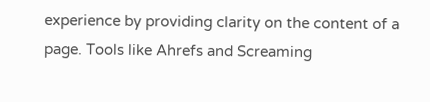experience by providing clarity on the content of a page. Tools like Ahrefs and Screaming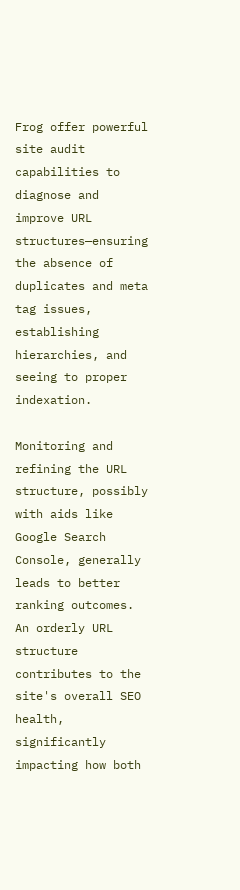Frog offer powerful site audit capabilities to diagnose and improve URL structures—ensuring the absence of duplicates and meta tag issues, establishing hierarchies, and seeing to proper indexation.

Monitoring and refining the URL structure, possibly with aids like Google Search Console, generally leads to better ranking outcomes. An orderly URL structure contributes to the site's overall SEO health, significantly impacting how both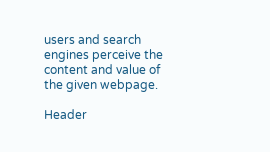users and search engines perceive the content and value of the given webpage.

Header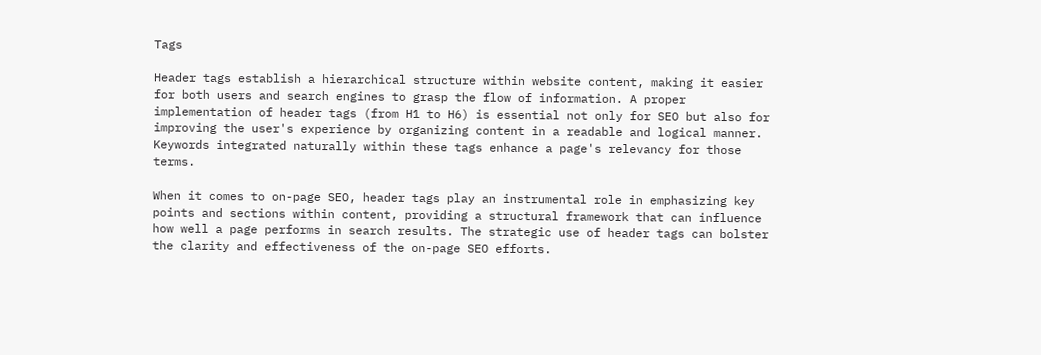Tags

Header tags establish a hierarchical structure within website content, making it easier for both users and search engines to grasp the flow of information. A proper implementation of header tags (from H1 to H6) is essential not only for SEO but also for improving the user's experience by organizing content in a readable and logical manner. Keywords integrated naturally within these tags enhance a page's relevancy for those terms.

When it comes to on-page SEO, header tags play an instrumental role in emphasizing key points and sections within content, providing a structural framework that can influence how well a page performs in search results. The strategic use of header tags can bolster the clarity and effectiveness of the on-page SEO efforts.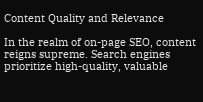Content Quality and Relevance

In the realm of on-page SEO, content reigns supreme. Search engines prioritize high-quality, valuable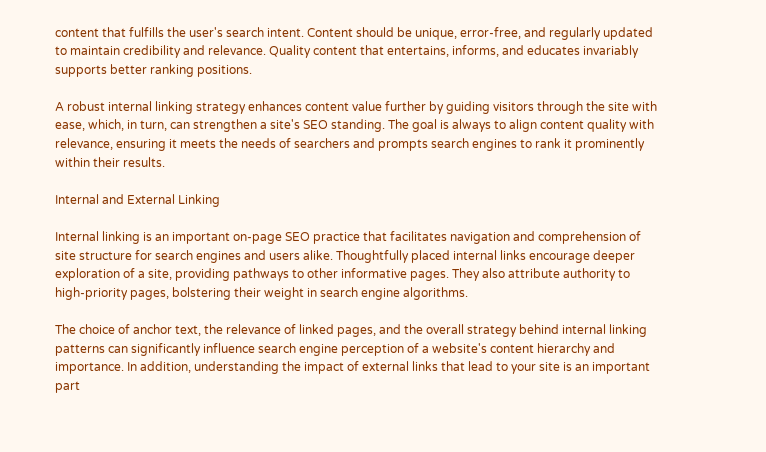content that fulfills the user's search intent. Content should be unique, error-free, and regularly updated to maintain credibility and relevance. Quality content that entertains, informs, and educates invariably supports better ranking positions.

A robust internal linking strategy enhances content value further by guiding visitors through the site with ease, which, in turn, can strengthen a site's SEO standing. The goal is always to align content quality with relevance, ensuring it meets the needs of searchers and prompts search engines to rank it prominently within their results.

Internal and External Linking

Internal linking is an important on-page SEO practice that facilitates navigation and comprehension of site structure for search engines and users alike. Thoughtfully placed internal links encourage deeper exploration of a site, providing pathways to other informative pages. They also attribute authority to high-priority pages, bolstering their weight in search engine algorithms.

The choice of anchor text, the relevance of linked pages, and the overall strategy behind internal linking patterns can significantly influence search engine perception of a website's content hierarchy and importance. In addition, understanding the impact of external links that lead to your site is an important part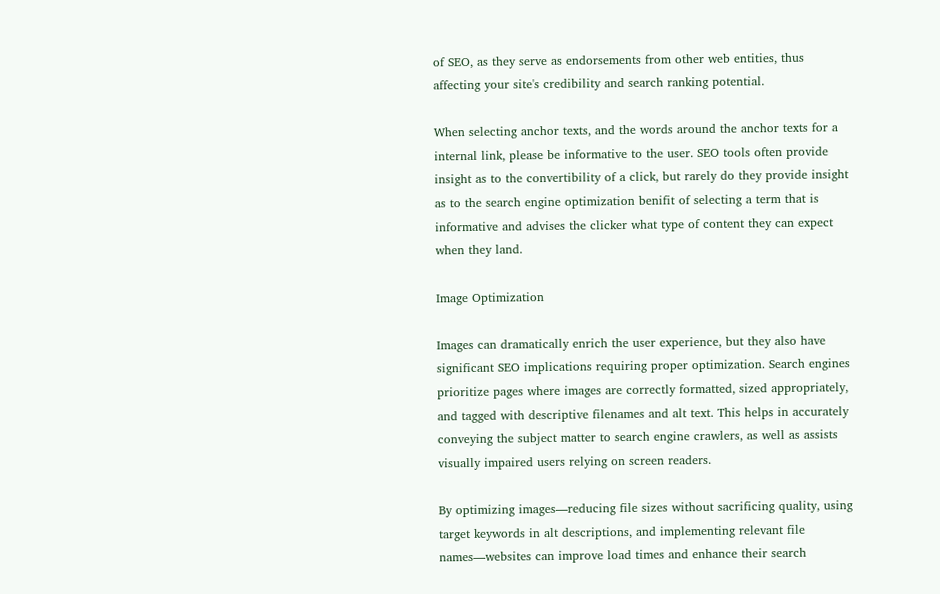of SEO, as they serve as endorsements from other web entities, thus affecting your site's credibility and search ranking potential.

When selecting anchor texts, and the words around the anchor texts for a internal link, please be informative to the user. SEO tools often provide insight as to the convertibility of a click, but rarely do they provide insight as to the search engine optimization benifit of selecting a term that is informative and advises the clicker what type of content they can expect when they land.

Image Optimization

Images can dramatically enrich the user experience, but they also have significant SEO implications requiring proper optimization. Search engines prioritize pages where images are correctly formatted, sized appropriately, and tagged with descriptive filenames and alt text. This helps in accurately conveying the subject matter to search engine crawlers, as well as assists visually impaired users relying on screen readers.

By optimizing images—reducing file sizes without sacrificing quality, using target keywords in alt descriptions, and implementing relevant file names—websites can improve load times and enhance their search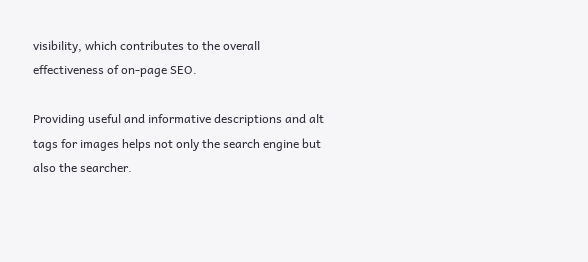visibility, which contributes to the overall effectiveness of on-page SEO.

Providing useful and informative descriptions and alt tags for images helps not only the search engine but also the searcher.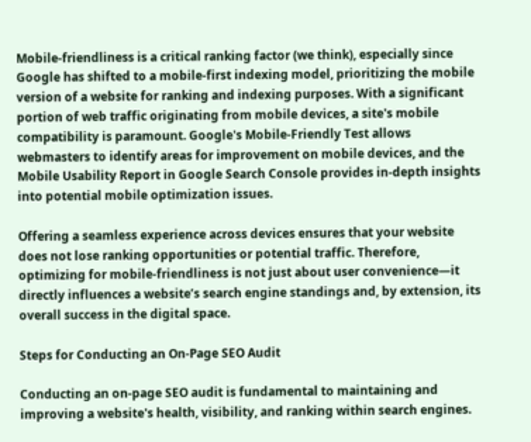Mobile-friendliness is a critical ranking factor (we think), especially since Google has shifted to a mobile-first indexing model, prioritizing the mobile version of a website for ranking and indexing purposes. With a significant portion of web traffic originating from mobile devices, a site's mobile compatibility is paramount. Google's Mobile-Friendly Test allows webmasters to identify areas for improvement on mobile devices, and the Mobile Usability Report in Google Search Console provides in-depth insights into potential mobile optimization issues.

Offering a seamless experience across devices ensures that your website does not lose ranking opportunities or potential traffic. Therefore, optimizing for mobile-friendliness is not just about user convenience—it directly influences a website’s search engine standings and, by extension, its overall success in the digital space.

Steps for Conducting an On-Page SEO Audit

Conducting an on-page SEO audit is fundamental to maintaining and improving a website's health, visibility, and ranking within search engines.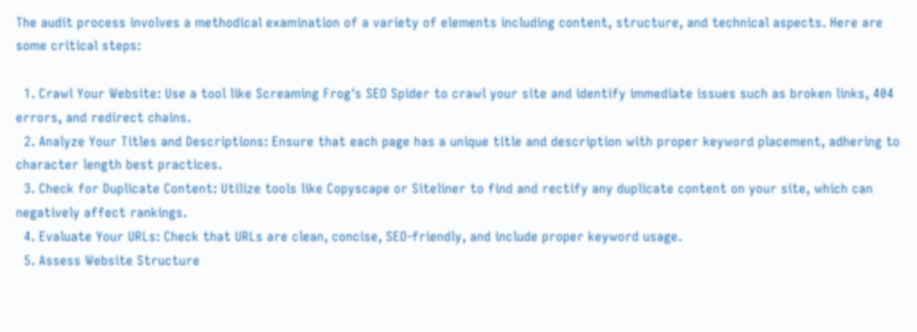The audit process involves a methodical examination of a variety of elements including content, structure, and technical aspects. Here are some critical steps:

  1. Crawl Your Website: Use a tool like Screaming Frog's SEO Spider to crawl your site and identify immediate issues such as broken links, 404 errors, and redirect chains.
  2. Analyze Your Titles and Descriptions: Ensure that each page has a unique title and description with proper keyword placement, adhering to character length best practices.
  3. Check for Duplicate Content: Utilize tools like Copyscape or Siteliner to find and rectify any duplicate content on your site, which can negatively affect rankings.
  4. Evaluate Your URLs: Check that URLs are clean, concise, SEO-friendly, and include proper keyword usage.
  5. Assess Website Structure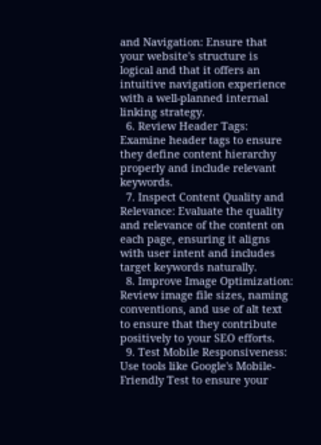and Navigation: Ensure that your website's structure is logical and that it offers an intuitive navigation experience with a well-planned internal linking strategy.
  6. Review Header Tags: Examine header tags to ensure they define content hierarchy properly and include relevant keywords.
  7. Inspect Content Quality and Relevance: Evaluate the quality and relevance of the content on each page, ensuring it aligns with user intent and includes target keywords naturally.
  8. Improve Image Optimization: Review image file sizes, naming conventions, and use of alt text to ensure that they contribute positively to your SEO efforts.
  9. Test Mobile Responsiveness: Use tools like Google's Mobile-Friendly Test to ensure your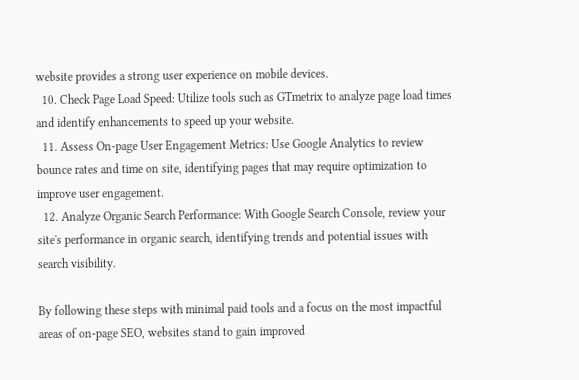website provides a strong user experience on mobile devices.
  10. Check Page Load Speed: Utilize tools such as GTmetrix to analyze page load times and identify enhancements to speed up your website.
  11. Assess On-page User Engagement Metrics: Use Google Analytics to review bounce rates and time on site, identifying pages that may require optimization to improve user engagement.
  12. Analyze Organic Search Performance: With Google Search Console, review your site's performance in organic search, identifying trends and potential issues with search visibility.

By following these steps with minimal paid tools and a focus on the most impactful areas of on-page SEO, websites stand to gain improved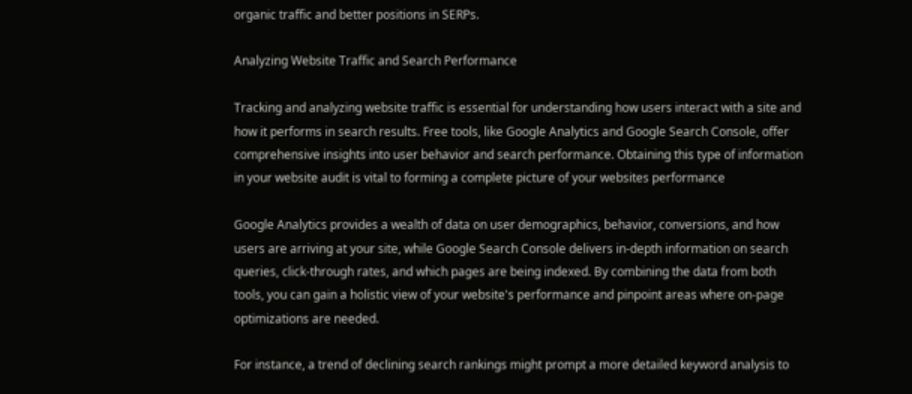organic traffic and better positions in SERPs.

Analyzing Website Traffic and Search Performance

Tracking and analyzing website traffic is essential for understanding how users interact with a site and how it performs in search results. Free tools, like Google Analytics and Google Search Console, offer comprehensive insights into user behavior and search performance. Obtaining this type of information in your website audit is vital to forming a complete picture of your websites performance

Google Analytics provides a wealth of data on user demographics, behavior, conversions, and how users are arriving at your site, while Google Search Console delivers in-depth information on search queries, click-through rates, and which pages are being indexed. By combining the data from both tools, you can gain a holistic view of your website's performance and pinpoint areas where on-page optimizations are needed.

For instance, a trend of declining search rankings might prompt a more detailed keyword analysis to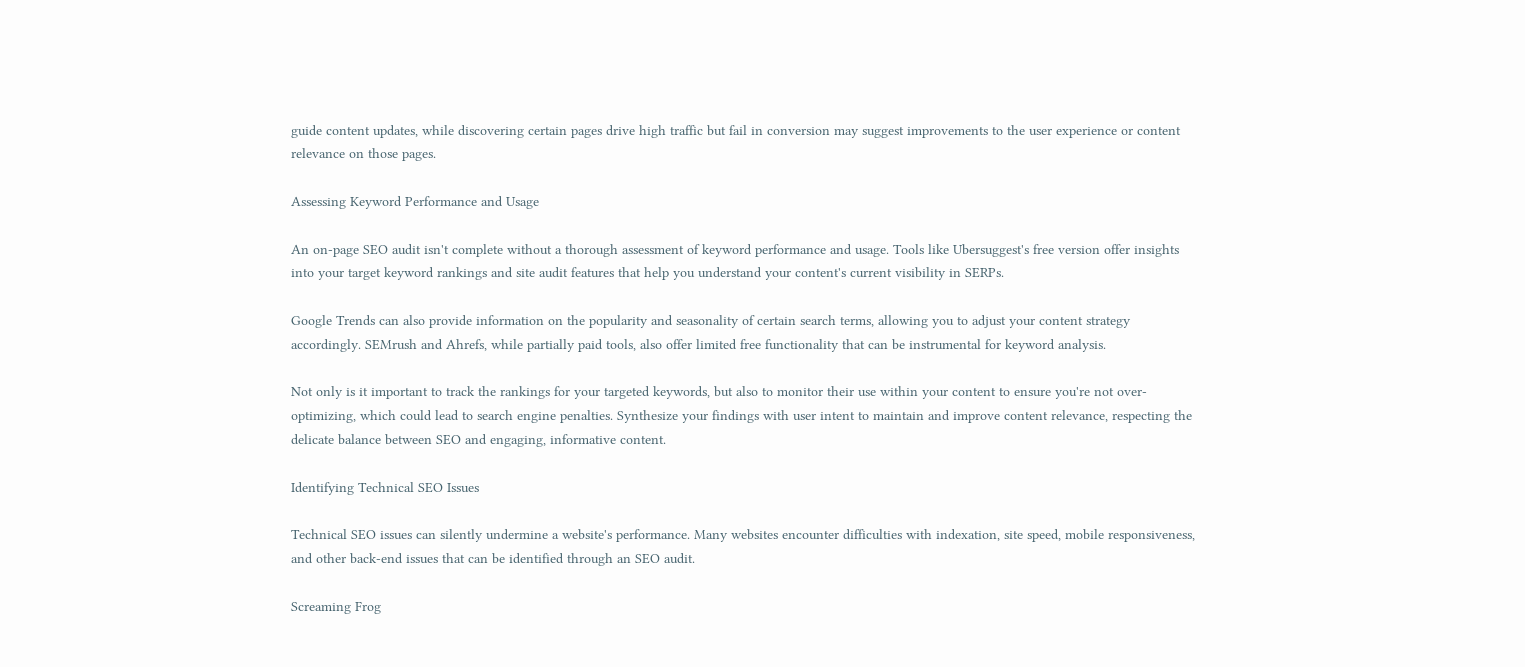guide content updates, while discovering certain pages drive high traffic but fail in conversion may suggest improvements to the user experience or content relevance on those pages.

Assessing Keyword Performance and Usage

An on-page SEO audit isn't complete without a thorough assessment of keyword performance and usage. Tools like Ubersuggest's free version offer insights into your target keyword rankings and site audit features that help you understand your content's current visibility in SERPs.

Google Trends can also provide information on the popularity and seasonality of certain search terms, allowing you to adjust your content strategy accordingly. SEMrush and Ahrefs, while partially paid tools, also offer limited free functionality that can be instrumental for keyword analysis.

Not only is it important to track the rankings for your targeted keywords, but also to monitor their use within your content to ensure you're not over-optimizing, which could lead to search engine penalties. Synthesize your findings with user intent to maintain and improve content relevance, respecting the delicate balance between SEO and engaging, informative content.

Identifying Technical SEO Issues

Technical SEO issues can silently undermine a website's performance. Many websites encounter difficulties with indexation, site speed, mobile responsiveness, and other back-end issues that can be identified through an SEO audit.

Screaming Frog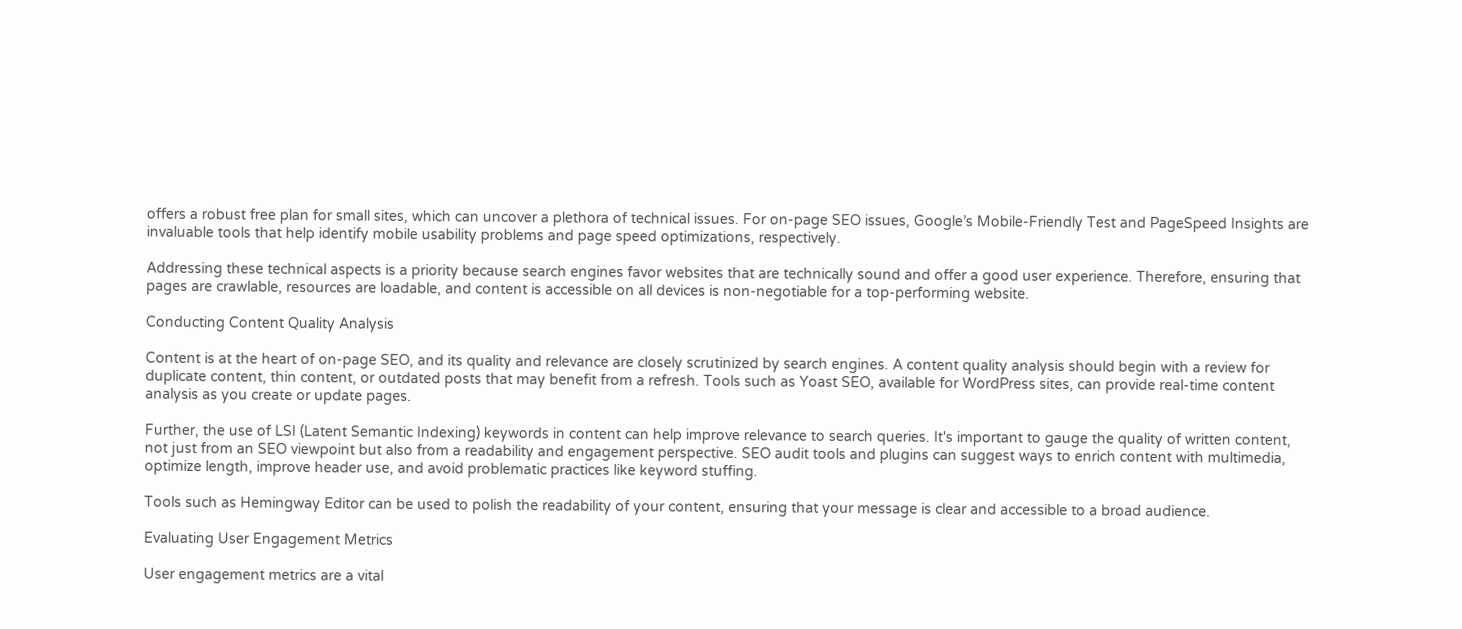offers a robust free plan for small sites, which can uncover a plethora of technical issues. For on-page SEO issues, Google’s Mobile-Friendly Test and PageSpeed Insights are invaluable tools that help identify mobile usability problems and page speed optimizations, respectively.

Addressing these technical aspects is a priority because search engines favor websites that are technically sound and offer a good user experience. Therefore, ensuring that pages are crawlable, resources are loadable, and content is accessible on all devices is non-negotiable for a top-performing website.

Conducting Content Quality Analysis

Content is at the heart of on-page SEO, and its quality and relevance are closely scrutinized by search engines. A content quality analysis should begin with a review for duplicate content, thin content, or outdated posts that may benefit from a refresh. Tools such as Yoast SEO, available for WordPress sites, can provide real-time content analysis as you create or update pages.

Further, the use of LSI (Latent Semantic Indexing) keywords in content can help improve relevance to search queries. It's important to gauge the quality of written content, not just from an SEO viewpoint but also from a readability and engagement perspective. SEO audit tools and plugins can suggest ways to enrich content with multimedia, optimize length, improve header use, and avoid problematic practices like keyword stuffing.

Tools such as Hemingway Editor can be used to polish the readability of your content, ensuring that your message is clear and accessible to a broad audience.

Evaluating User Engagement Metrics

User engagement metrics are a vital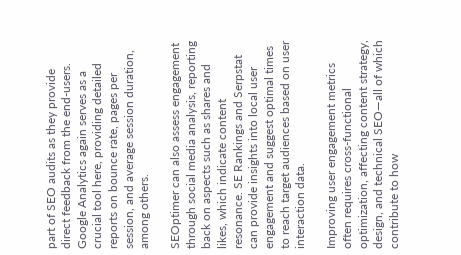part of SEO audits as they provide direct feedback from the end-users. Google Analytics again serves as a crucial tool here, providing detailed reports on bounce rate, pages per session, and average session duration, among others.

SEOptimer can also assess engagement through social media analysis, reporting back on aspects such as shares and likes, which indicate content resonance. SE Rankings and Serpstat can provide insights into local user engagement and suggest optimal times to reach target audiences based on user interaction data.

Improving user engagement metrics often requires cross-functional optimization, affecting content strategy, design, and technical SEO—all of which contribute to how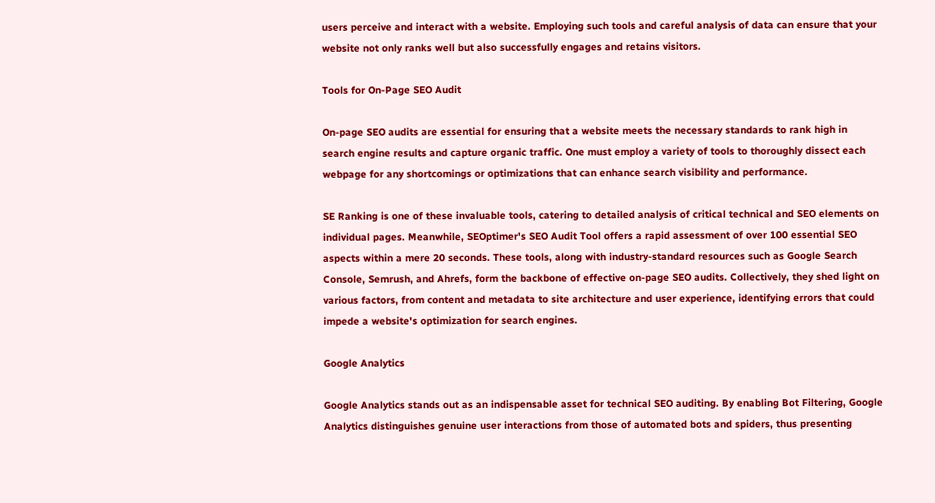users perceive and interact with a website. Employing such tools and careful analysis of data can ensure that your website not only ranks well but also successfully engages and retains visitors.

Tools for On-Page SEO Audit

On-page SEO audits are essential for ensuring that a website meets the necessary standards to rank high in search engine results and capture organic traffic. One must employ a variety of tools to thoroughly dissect each webpage for any shortcomings or optimizations that can enhance search visibility and performance.

SE Ranking is one of these invaluable tools, catering to detailed analysis of critical technical and SEO elements on individual pages. Meanwhile, SEOptimer's SEO Audit Tool offers a rapid assessment of over 100 essential SEO aspects within a mere 20 seconds. These tools, along with industry-standard resources such as Google Search Console, Semrush, and Ahrefs, form the backbone of effective on-page SEO audits. Collectively, they shed light on various factors, from content and metadata to site architecture and user experience, identifying errors that could impede a website's optimization for search engines.

Google Analytics

Google Analytics stands out as an indispensable asset for technical SEO auditing. By enabling Bot Filtering, Google Analytics distinguishes genuine user interactions from those of automated bots and spiders, thus presenting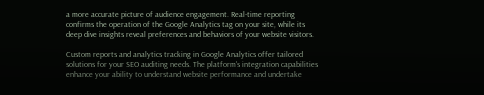a more accurate picture of audience engagement. Real-time reporting confirms the operation of the Google Analytics tag on your site, while its deep dive insights reveal preferences and behaviors of your website visitors.

Custom reports and analytics tracking in Google Analytics offer tailored solutions for your SEO auditing needs. The platform's integration capabilities enhance your ability to understand website performance and undertake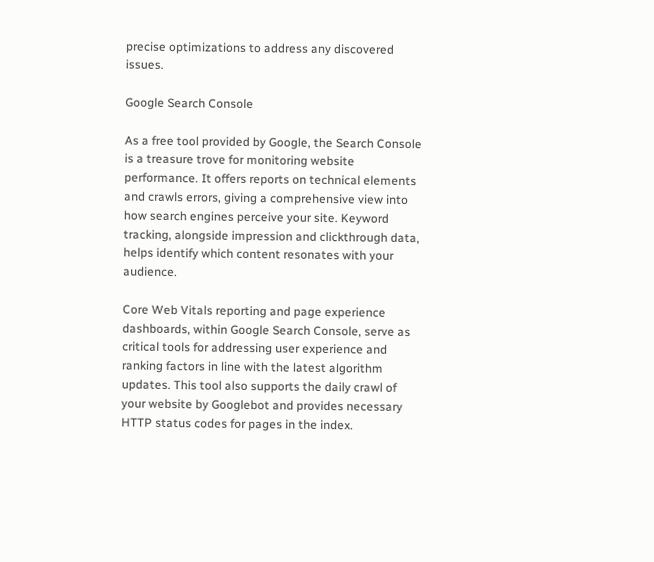precise optimizations to address any discovered issues.

Google Search Console

As a free tool provided by Google, the Search Console is a treasure trove for monitoring website performance. It offers reports on technical elements and crawls errors, giving a comprehensive view into how search engines perceive your site. Keyword tracking, alongside impression and clickthrough data, helps identify which content resonates with your audience.

Core Web Vitals reporting and page experience dashboards, within Google Search Console, serve as critical tools for addressing user experience and ranking factors in line with the latest algorithm updates. This tool also supports the daily crawl of your website by Googlebot and provides necessary HTTP status codes for pages in the index.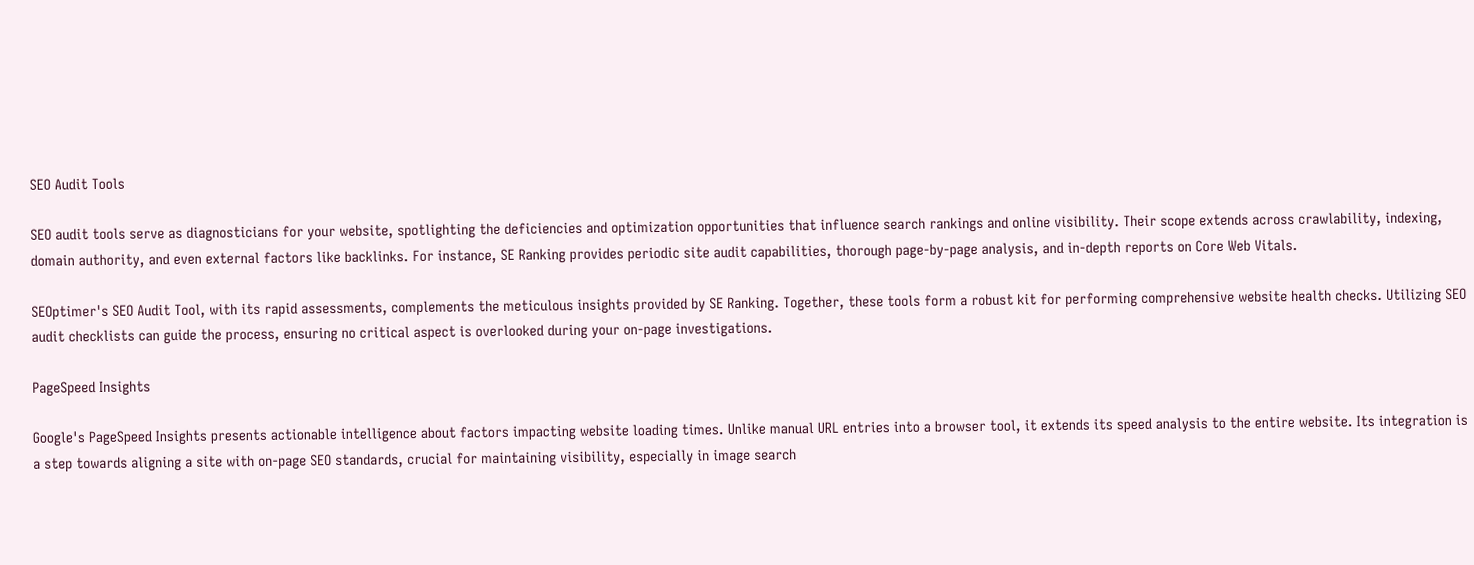SEO Audit Tools

SEO audit tools serve as diagnosticians for your website, spotlighting the deficiencies and optimization opportunities that influence search rankings and online visibility. Their scope extends across crawlability, indexing, domain authority, and even external factors like backlinks. For instance, SE Ranking provides periodic site audit capabilities, thorough page-by-page analysis, and in-depth reports on Core Web Vitals.

SEOptimer's SEO Audit Tool, with its rapid assessments, complements the meticulous insights provided by SE Ranking. Together, these tools form a robust kit for performing comprehensive website health checks. Utilizing SEO audit checklists can guide the process, ensuring no critical aspect is overlooked during your on-page investigations.

PageSpeed Insights

Google's PageSpeed Insights presents actionable intelligence about factors impacting website loading times. Unlike manual URL entries into a browser tool, it extends its speed analysis to the entire website. Its integration is a step towards aligning a site with on-page SEO standards, crucial for maintaining visibility, especially in image search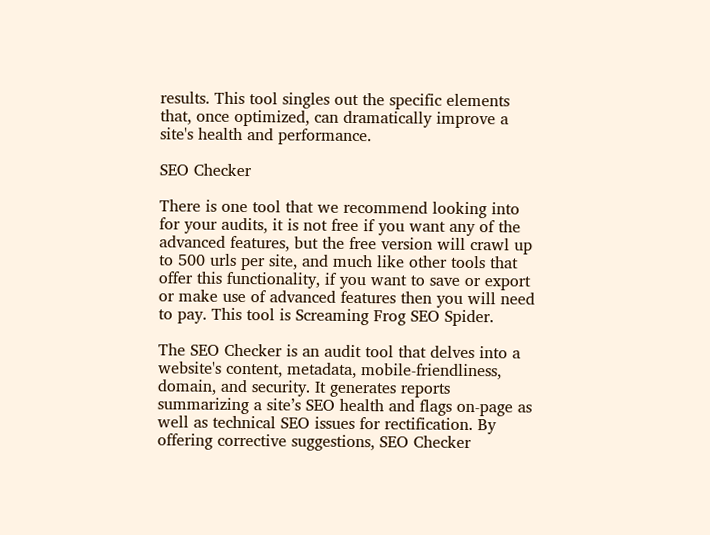results. This tool singles out the specific elements that, once optimized, can dramatically improve a site's health and performance.

SEO Checker

There is one tool that we recommend looking into for your audits, it is not free if you want any of the advanced features, but the free version will crawl up to 500 urls per site, and much like other tools that offer this functionality, if you want to save or export or make use of advanced features then you will need to pay. This tool is Screaming Frog SEO Spider.

The SEO Checker is an audit tool that delves into a website's content, metadata, mobile-friendliness, domain, and security. It generates reports summarizing a site’s SEO health and flags on-page as well as technical SEO issues for rectification. By offering corrective suggestions, SEO Checker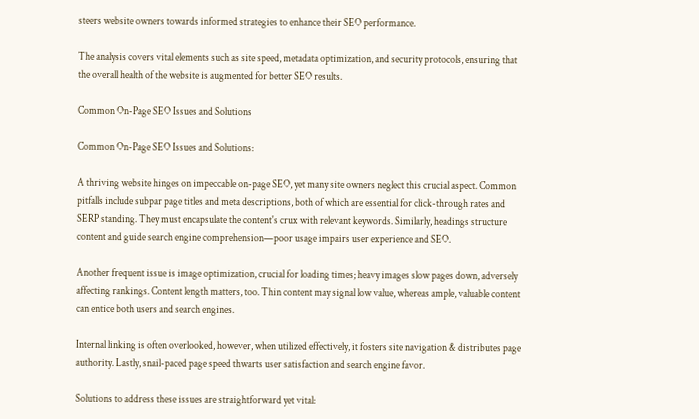steers website owners towards informed strategies to enhance their SEO performance.

The analysis covers vital elements such as site speed, metadata optimization, and security protocols, ensuring that the overall health of the website is augmented for better SEO results.

Common On-Page SEO Issues and Solutions

Common On-Page SEO Issues and Solutions:

A thriving website hinges on impeccable on-page SEO, yet many site owners neglect this crucial aspect. Common pitfalls include subpar page titles and meta descriptions, both of which are essential for click-through rates and SERP standing. They must encapsulate the content's crux with relevant keywords. Similarly, headings structure content and guide search engine comprehension—poor usage impairs user experience and SEO.

Another frequent issue is image optimization, crucial for loading times; heavy images slow pages down, adversely affecting rankings. Content length matters, too. Thin content may signal low value, whereas ample, valuable content can entice both users and search engines.

Internal linking is often overlooked, however, when utilized effectively, it fosters site navigation & distributes page authority. Lastly, snail-paced page speed thwarts user satisfaction and search engine favor.

Solutions to address these issues are straightforward yet vital: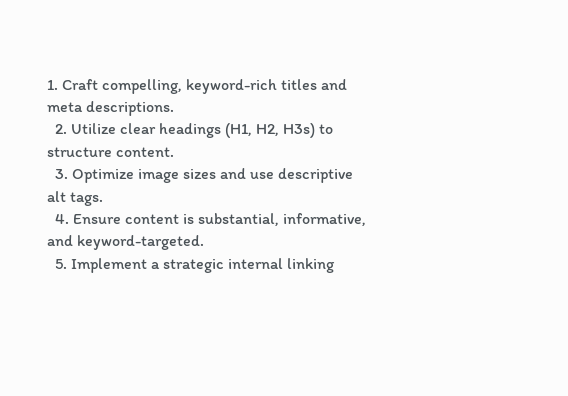1. Craft compelling, keyword-rich titles and meta descriptions.
  2. Utilize clear headings (H1, H2, H3s) to structure content.
  3. Optimize image sizes and use descriptive alt tags.
  4. Ensure content is substantial, informative, and keyword-targeted.
  5. Implement a strategic internal linking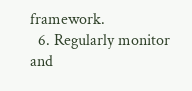framework.
  6. Regularly monitor and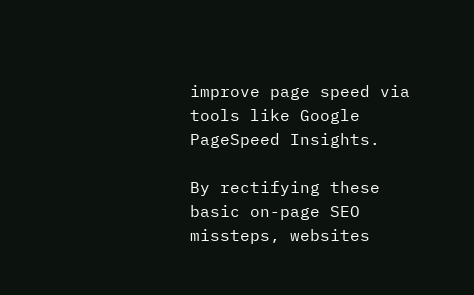improve page speed via tools like Google PageSpeed Insights.

By rectifying these basic on-page SEO missteps, websites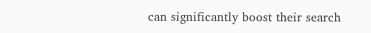can significantly boost their search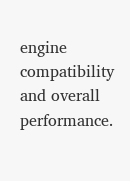engine compatibility and overall performance.